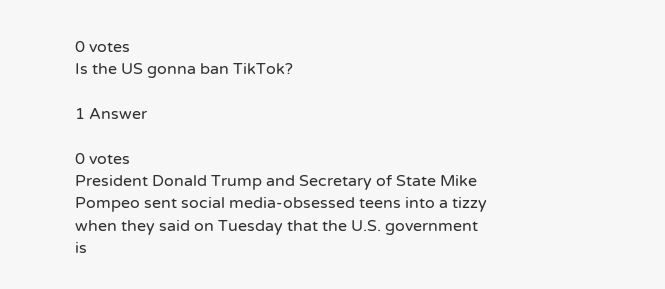0 votes
Is the US gonna ban TikTok?

1 Answer

0 votes
President Donald Trump and Secretary of State Mike Pompeo sent social media-obsessed teens into a tizzy when they said on Tuesday that the U.S. government is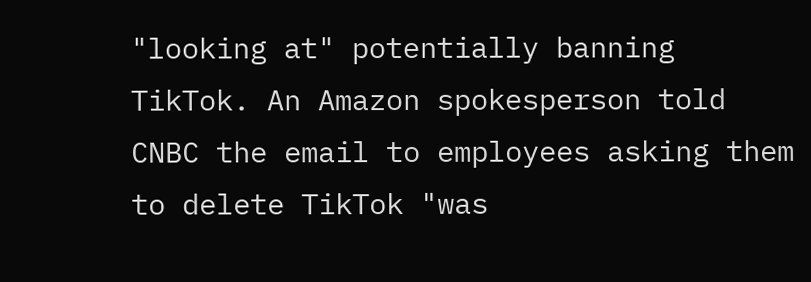"looking at" potentially banning TikTok. An Amazon spokesperson told CNBC the email to employees asking them to delete TikTok "was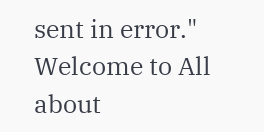sent in error."
Welcome to All about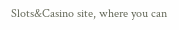Slots&Casino site, where you can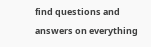find questions and answers on everything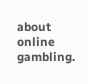about online gambling.